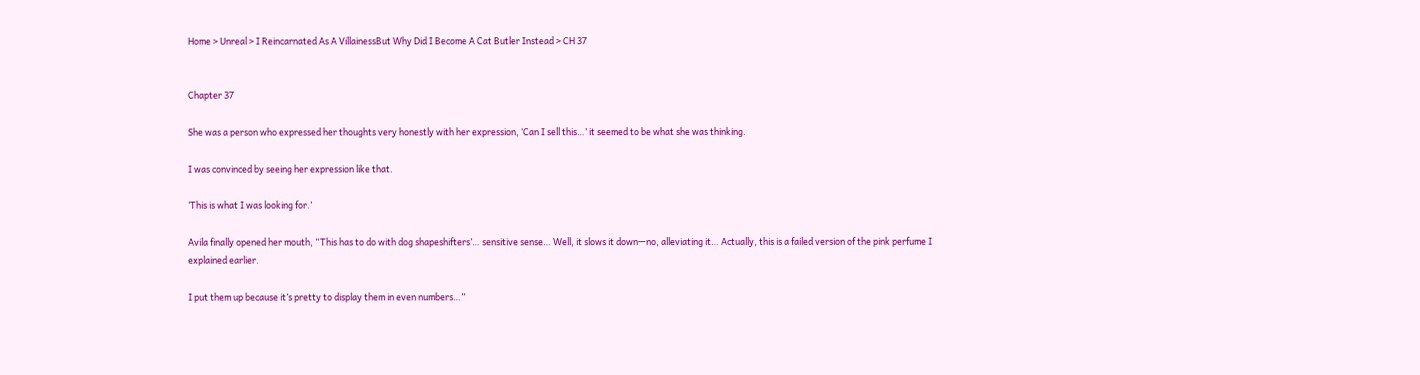Home > Unreal > I Reincarnated As A VillainessBut Why Did I Become A Cat Butler Instead > CH 37


Chapter 37

She was a person who expressed her thoughts very honestly with her expression, ‘Can I sell this…’ it seemed to be what she was thinking.

I was convinced by seeing her expression like that.

‘This is what I was looking for.’

Avila finally opened her mouth, “This has to do with dog shapeshifters’… sensitive sense… Well, it slows it down—no, alleviating it… Actually, this is a failed version of the pink perfume I explained earlier.

I put them up because it’s pretty to display them in even numbers…”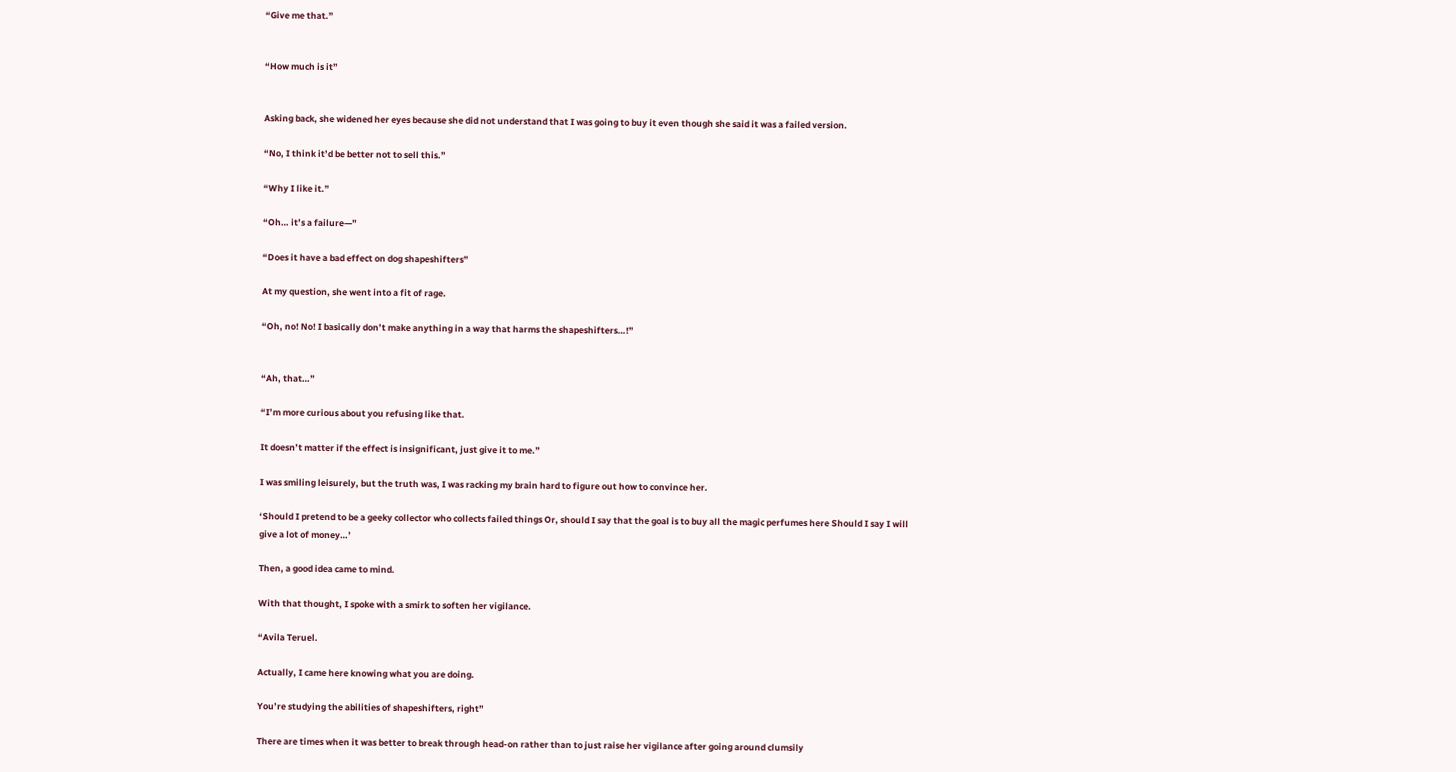“Give me that.”


“How much is it”


Asking back, she widened her eyes because she did not understand that I was going to buy it even though she said it was a failed version.

“No, I think it’d be better not to sell this.”

“Why I like it.”

“Oh… it’s a failure—”

“Does it have a bad effect on dog shapeshifters”

At my question, she went into a fit of rage.

“Oh, no! No! I basically don’t make anything in a way that harms the shapeshifters…!”


“Ah, that…”

“I’m more curious about you refusing like that.

It doesn’t matter if the effect is insignificant, just give it to me.”

I was smiling leisurely, but the truth was, I was racking my brain hard to figure out how to convince her.

‘Should I pretend to be a geeky collector who collects failed things Or, should I say that the goal is to buy all the magic perfumes here Should I say I will give a lot of money…’

Then, a good idea came to mind.

With that thought, I spoke with a smirk to soften her vigilance.

“Avila Teruel.

Actually, I came here knowing what you are doing.

You’re studying the abilities of shapeshifters, right”

There are times when it was better to break through head-on rather than to just raise her vigilance after going around clumsily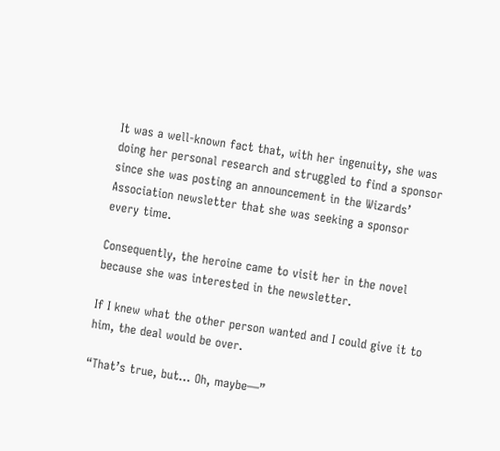It was a well-known fact that, with her ingenuity, she was doing her personal research and struggled to find a sponsor since she was posting an announcement in the Wizards’ Association newsletter that she was seeking a sponsor every time.

Consequently, the heroine came to visit her in the novel because she was interested in the newsletter.

If I knew what the other person wanted and I could give it to him, the deal would be over.

“That’s true, but… Oh, maybe—”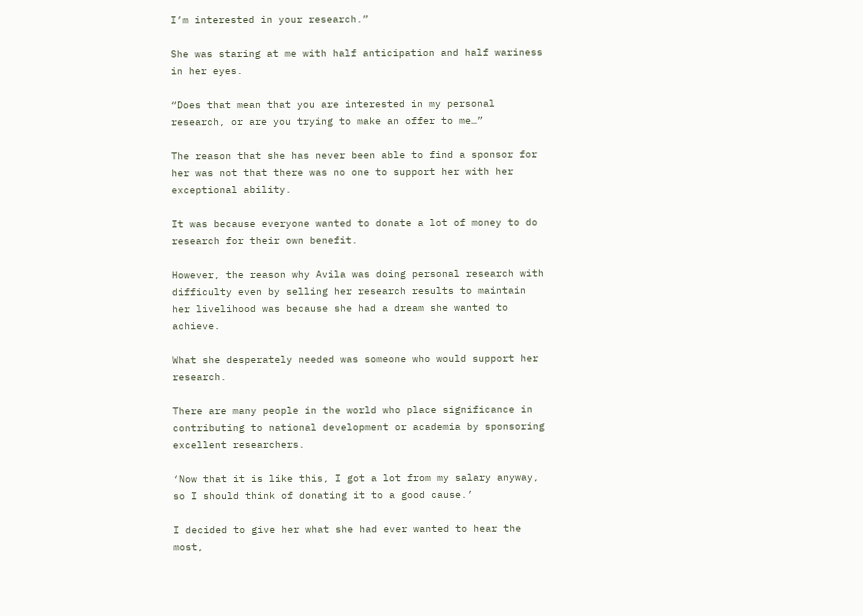I’m interested in your research.”

She was staring at me with half anticipation and half wariness in her eyes.

“Does that mean that you are interested in my personal research, or are you trying to make an offer to me…”

The reason that she has never been able to find a sponsor for her was not that there was no one to support her with her exceptional ability.

It was because everyone wanted to donate a lot of money to do research for their own benefit.

However, the reason why Avila was doing personal research with difficulty even by selling her research results to maintain her livelihood was because she had a dream she wanted to achieve.

What she desperately needed was someone who would support her research.

There are many people in the world who place significance in contributing to national development or academia by sponsoring excellent researchers.

‘Now that it is like this, I got a lot from my salary anyway, so I should think of donating it to a good cause.’

I decided to give her what she had ever wanted to hear the most,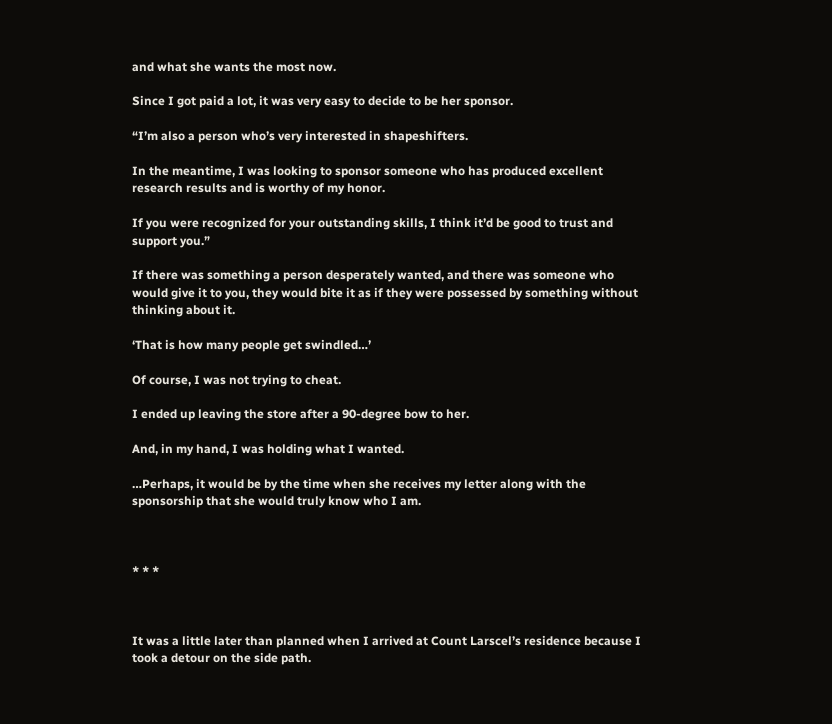and what she wants the most now.

Since I got paid a lot, it was very easy to decide to be her sponsor.

“I’m also a person who’s very interested in shapeshifters.

In the meantime, I was looking to sponsor someone who has produced excellent research results and is worthy of my honor.

If you were recognized for your outstanding skills, I think it’d be good to trust and support you.”

If there was something a person desperately wanted, and there was someone who would give it to you, they would bite it as if they were possessed by something without thinking about it.

‘That is how many people get swindled…’

Of course, I was not trying to cheat.

I ended up leaving the store after a 90-degree bow to her.

And, in my hand, I was holding what I wanted.

…Perhaps, it would be by the time when she receives my letter along with the sponsorship that she would truly know who I am.



* * *



It was a little later than planned when I arrived at Count Larscel’s residence because I took a detour on the side path.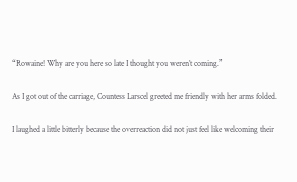“Rowaine! Why are you here so late I thought you weren’t coming.”

As I got out of the carriage, Countess Larscel greeted me friendly with her arms folded.

I laughed a little bitterly because the overreaction did not just feel like welcoming their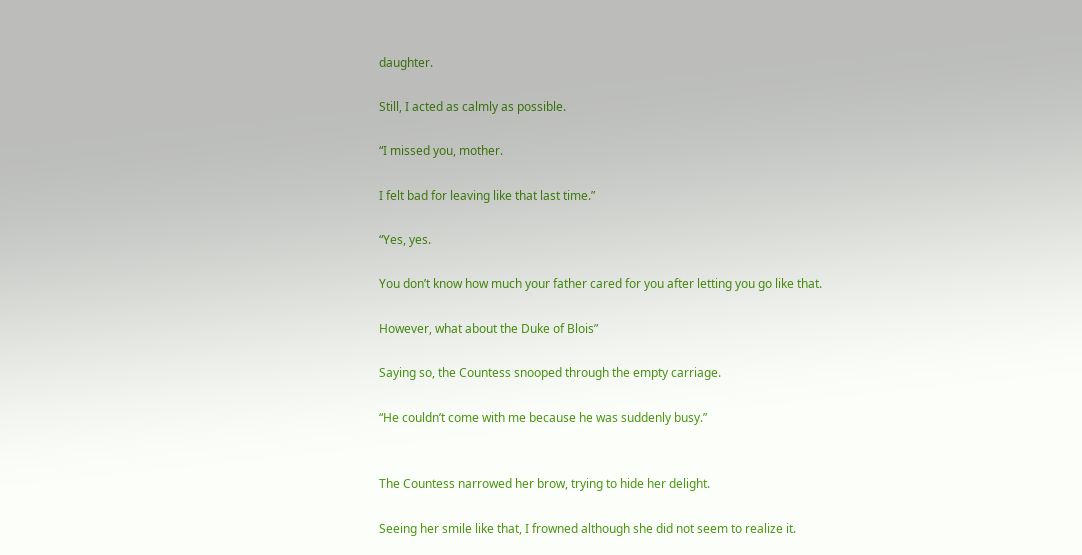daughter.

Still, I acted as calmly as possible.

“I missed you, mother.

I felt bad for leaving like that last time.”

“Yes, yes.

You don’t know how much your father cared for you after letting you go like that.

However, what about the Duke of Blois”

Saying so, the Countess snooped through the empty carriage.

“He couldn’t come with me because he was suddenly busy.”


The Countess narrowed her brow, trying to hide her delight.

Seeing her smile like that, I frowned although she did not seem to realize it.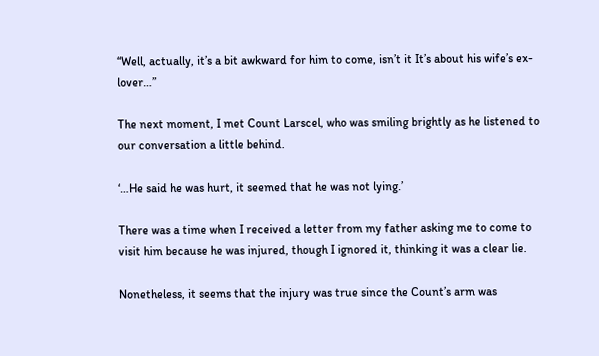“Well, actually, it’s a bit awkward for him to come, isn’t it It’s about his wife’s ex-lover…”

The next moment, I met Count Larscel, who was smiling brightly as he listened to our conversation a little behind.

‘…He said he was hurt, it seemed that he was not lying.’

There was a time when I received a letter from my father asking me to come to visit him because he was injured, though I ignored it, thinking it was a clear lie.

Nonetheless, it seems that the injury was true since the Count’s arm was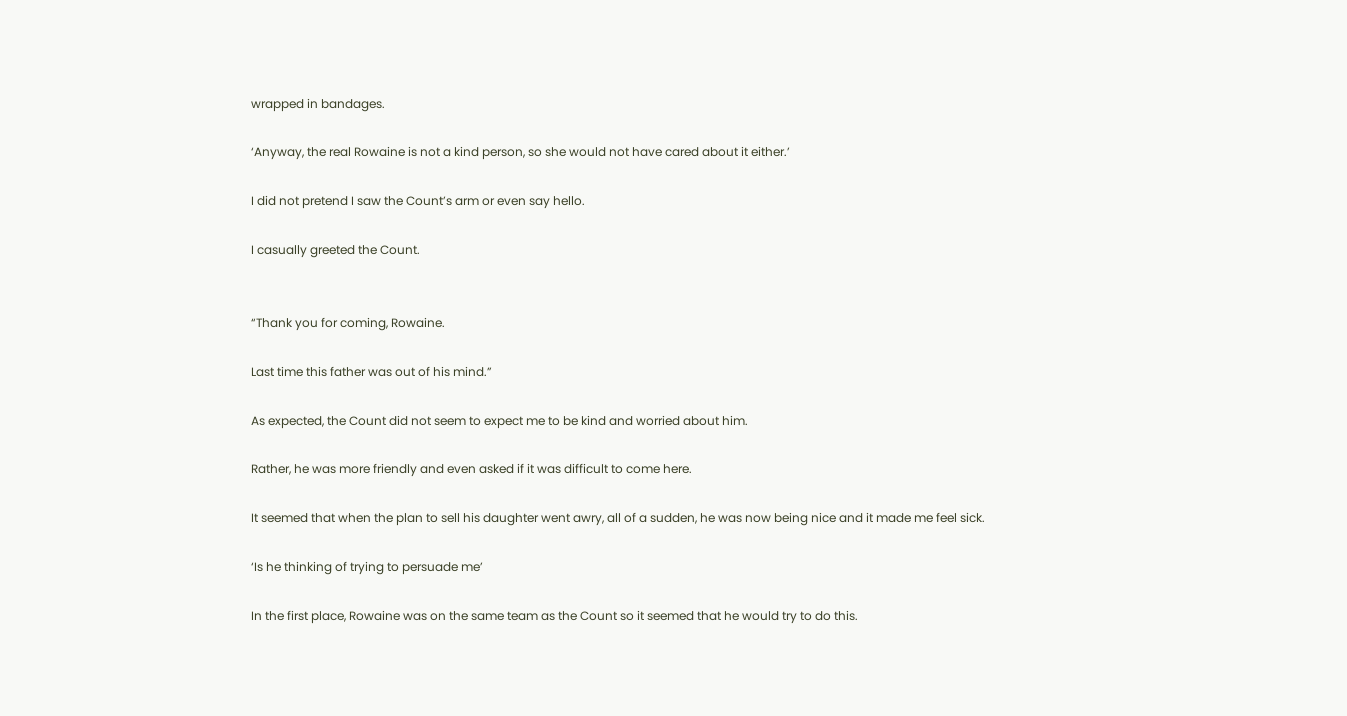wrapped in bandages.

‘Anyway, the real Rowaine is not a kind person, so she would not have cared about it either.’

I did not pretend I saw the Count’s arm or even say hello.

I casually greeted the Count.


“Thank you for coming, Rowaine.

Last time this father was out of his mind.”

As expected, the Count did not seem to expect me to be kind and worried about him.

Rather, he was more friendly and even asked if it was difficult to come here.

It seemed that when the plan to sell his daughter went awry, all of a sudden, he was now being nice and it made me feel sick.

‘Is he thinking of trying to persuade me’

In the first place, Rowaine was on the same team as the Count so it seemed that he would try to do this.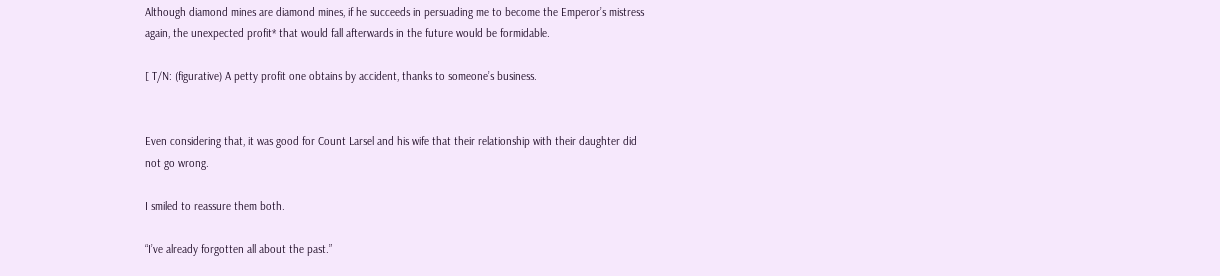Although diamond mines are diamond mines, if he succeeds in persuading me to become the Emperor’s mistress again, the unexpected profit* that would fall afterwards in the future would be formidable.

[ T/N: (figurative) A petty profit one obtains by accident, thanks to someone’s business.


Even considering that, it was good for Count Larsel and his wife that their relationship with their daughter did not go wrong.

I smiled to reassure them both.

“I’ve already forgotten all about the past.”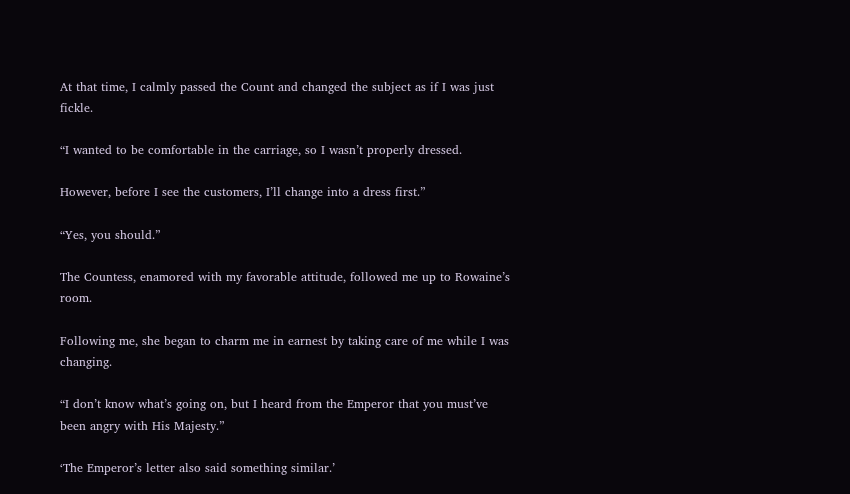At that time, I calmly passed the Count and changed the subject as if I was just fickle.

“I wanted to be comfortable in the carriage, so I wasn’t properly dressed.

However, before I see the customers, I’ll change into a dress first.”

“Yes, you should.”

The Countess, enamored with my favorable attitude, followed me up to Rowaine’s room.

Following me, she began to charm me in earnest by taking care of me while I was changing.

“I don’t know what’s going on, but I heard from the Emperor that you must’ve been angry with His Majesty.”

‘The Emperor’s letter also said something similar.’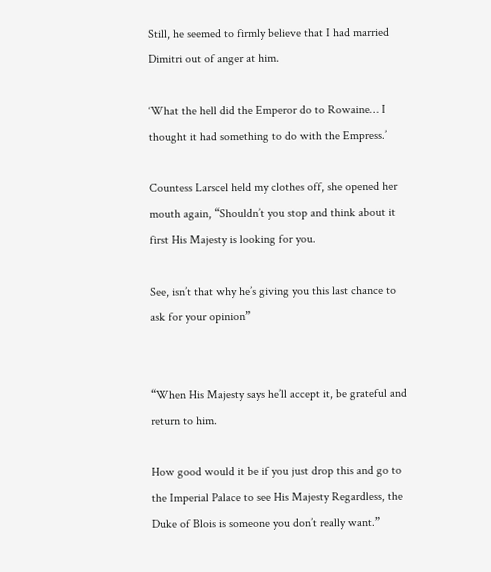Still, he seemed to firmly believe that I had married Dimitri out of anger at him.

‘What the hell did the Emperor do to Rowaine… I thought it had something to do with the Empress.’

Countess Larscel held my clothes off, she opened her mouth again, “Shouldn’t you stop and think about it first His Majesty is looking for you.

See, isn’t that why he’s giving you this last chance to ask for your opinion”


“When His Majesty says he’ll accept it, be grateful and return to him.

How good would it be if you just drop this and go to the Imperial Palace to see His Majesty Regardless, the Duke of Blois is someone you don’t really want.”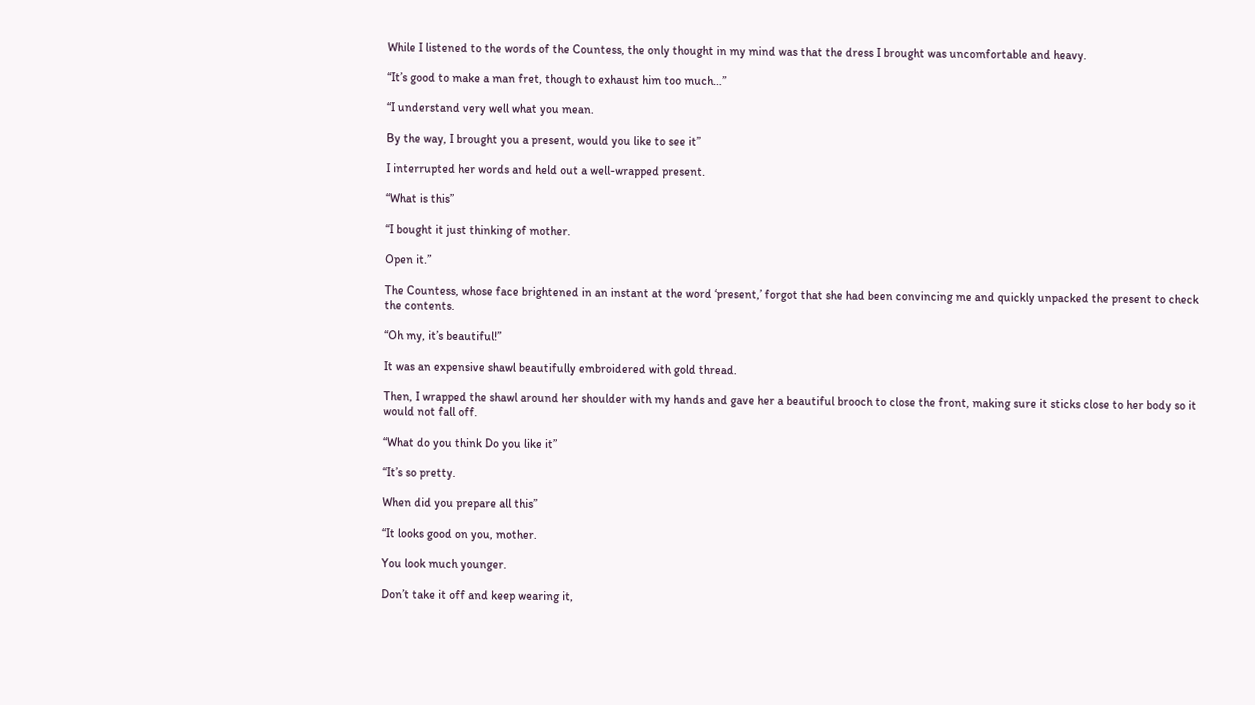While I listened to the words of the Countess, the only thought in my mind was that the dress I brought was uncomfortable and heavy.

“It’s good to make a man fret, though to exhaust him too much…”

“I understand very well what you mean.

By the way, I brought you a present, would you like to see it”

I interrupted her words and held out a well-wrapped present.

“What is this”

“I bought it just thinking of mother.

Open it.”

The Countess, whose face brightened in an instant at the word ‘present,’ forgot that she had been convincing me and quickly unpacked the present to check the contents.

“Oh my, it’s beautiful!”

It was an expensive shawl beautifully embroidered with gold thread.

Then, I wrapped the shawl around her shoulder with my hands and gave her a beautiful brooch to close the front, making sure it sticks close to her body so it would not fall off.

“What do you think Do you like it”

“It’s so pretty.

When did you prepare all this”

“It looks good on you, mother.

You look much younger.

Don’t take it off and keep wearing it,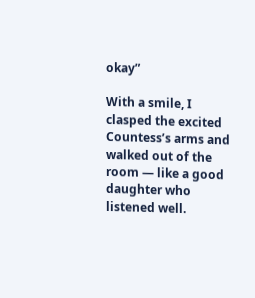okay”

With a smile, I clasped the excited Countess’s arms and walked out of the room — like a good daughter who listened well.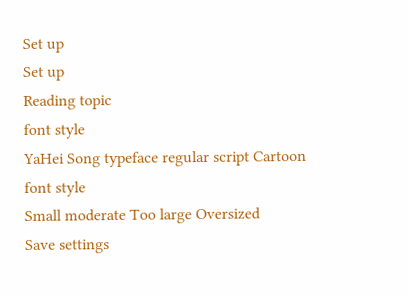Set up
Set up
Reading topic
font style
YaHei Song typeface regular script Cartoon
font style
Small moderate Too large Oversized
Save settings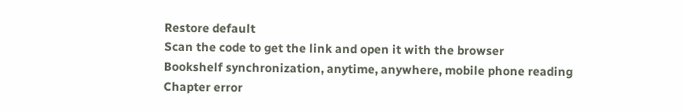Restore default
Scan the code to get the link and open it with the browser
Bookshelf synchronization, anytime, anywhere, mobile phone reading
Chapter error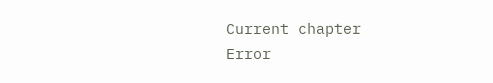Current chapter
Error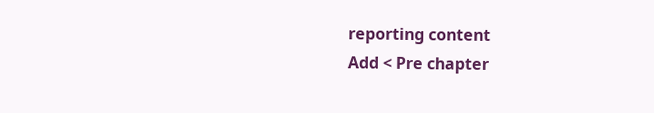reporting content
Add < Pre chapter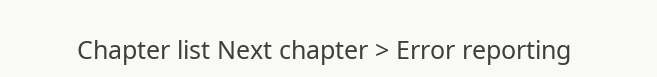Chapter list Next chapter > Error reporting